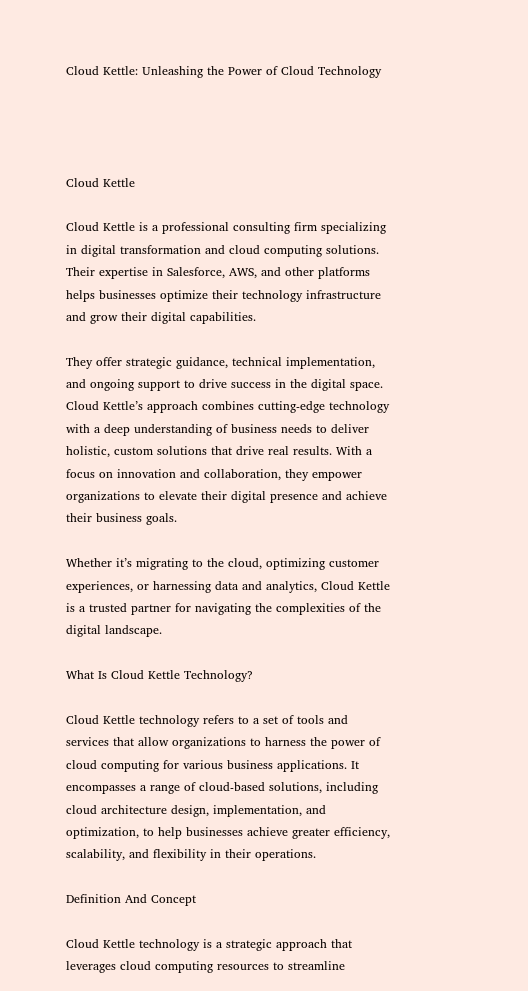Cloud Kettle: Unleashing the Power of Cloud Technology




Cloud Kettle

Cloud Kettle is a professional consulting firm specializing in digital transformation and cloud computing solutions. Their expertise in Salesforce, AWS, and other platforms helps businesses optimize their technology infrastructure and grow their digital capabilities.

They offer strategic guidance, technical implementation, and ongoing support to drive success in the digital space. Cloud Kettle’s approach combines cutting-edge technology with a deep understanding of business needs to deliver holistic, custom solutions that drive real results. With a focus on innovation and collaboration, they empower organizations to elevate their digital presence and achieve their business goals.

Whether it’s migrating to the cloud, optimizing customer experiences, or harnessing data and analytics, Cloud Kettle is a trusted partner for navigating the complexities of the digital landscape.

What Is Cloud Kettle Technology?

Cloud Kettle technology refers to a set of tools and services that allow organizations to harness the power of cloud computing for various business applications. It encompasses a range of cloud-based solutions, including cloud architecture design, implementation, and optimization, to help businesses achieve greater efficiency, scalability, and flexibility in their operations.

Definition And Concept

Cloud Kettle technology is a strategic approach that leverages cloud computing resources to streamline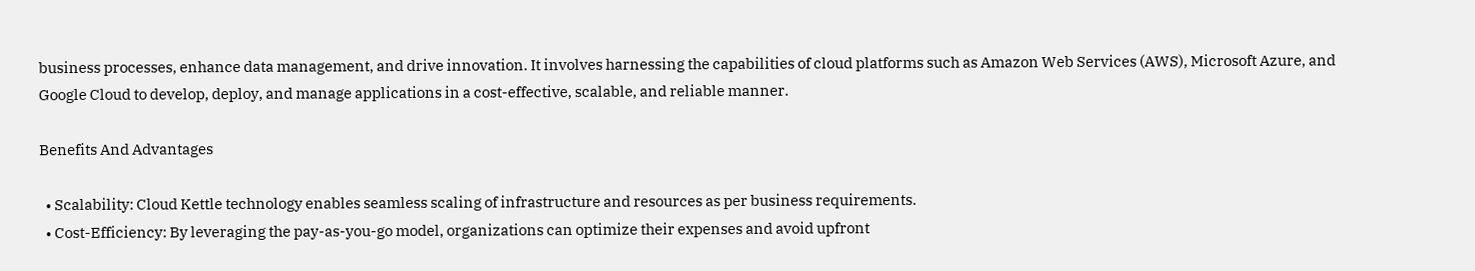business processes, enhance data management, and drive innovation. It involves harnessing the capabilities of cloud platforms such as Amazon Web Services (AWS), Microsoft Azure, and Google Cloud to develop, deploy, and manage applications in a cost-effective, scalable, and reliable manner.

Benefits And Advantages

  • Scalability: Cloud Kettle technology enables seamless scaling of infrastructure and resources as per business requirements.
  • Cost-Efficiency: By leveraging the pay-as-you-go model, organizations can optimize their expenses and avoid upfront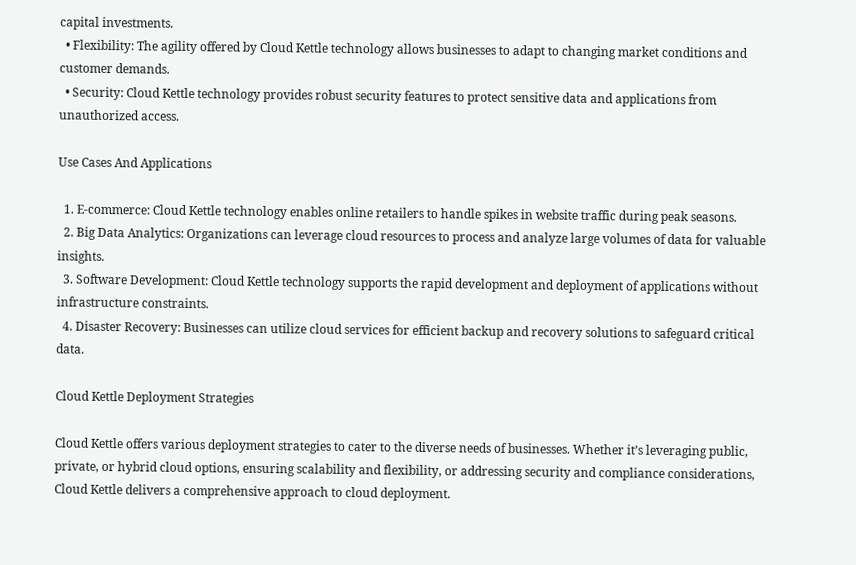capital investments.
  • Flexibility: The agility offered by Cloud Kettle technology allows businesses to adapt to changing market conditions and customer demands.
  • Security: Cloud Kettle technology provides robust security features to protect sensitive data and applications from unauthorized access.

Use Cases And Applications

  1. E-commerce: Cloud Kettle technology enables online retailers to handle spikes in website traffic during peak seasons.
  2. Big Data Analytics: Organizations can leverage cloud resources to process and analyze large volumes of data for valuable insights.
  3. Software Development: Cloud Kettle technology supports the rapid development and deployment of applications without infrastructure constraints.
  4. Disaster Recovery: Businesses can utilize cloud services for efficient backup and recovery solutions to safeguard critical data.

Cloud Kettle Deployment Strategies

Cloud Kettle offers various deployment strategies to cater to the diverse needs of businesses. Whether it’s leveraging public, private, or hybrid cloud options, ensuring scalability and flexibility, or addressing security and compliance considerations, Cloud Kettle delivers a comprehensive approach to cloud deployment.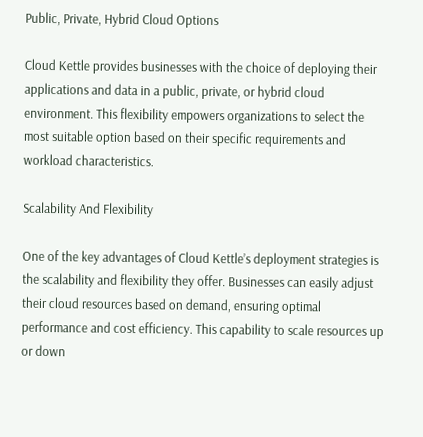Public, Private, Hybrid Cloud Options

Cloud Kettle provides businesses with the choice of deploying their applications and data in a public, private, or hybrid cloud environment. This flexibility empowers organizations to select the most suitable option based on their specific requirements and workload characteristics.

Scalability And Flexibility

One of the key advantages of Cloud Kettle’s deployment strategies is the scalability and flexibility they offer. Businesses can easily adjust their cloud resources based on demand, ensuring optimal performance and cost efficiency. This capability to scale resources up or down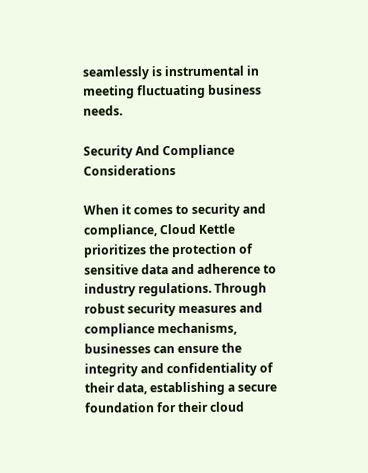seamlessly is instrumental in meeting fluctuating business needs.

Security And Compliance Considerations

When it comes to security and compliance, Cloud Kettle prioritizes the protection of sensitive data and adherence to industry regulations. Through robust security measures and compliance mechanisms, businesses can ensure the integrity and confidentiality of their data, establishing a secure foundation for their cloud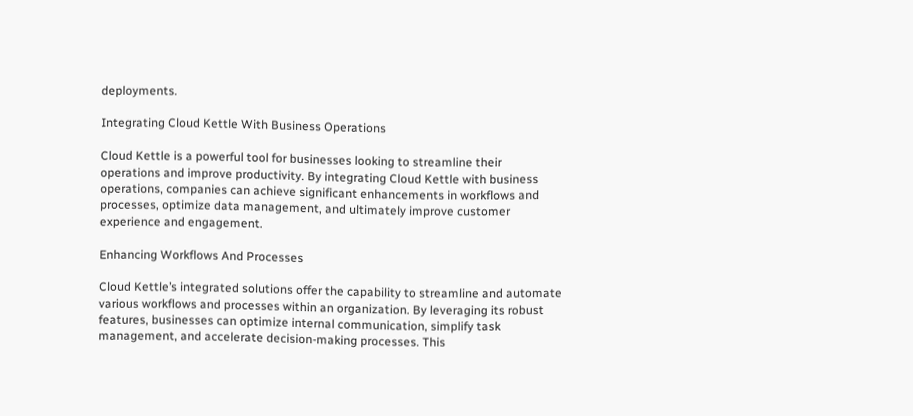deployments.

Integrating Cloud Kettle With Business Operations

Cloud Kettle is a powerful tool for businesses looking to streamline their operations and improve productivity. By integrating Cloud Kettle with business operations, companies can achieve significant enhancements in workflows and processes, optimize data management, and ultimately improve customer experience and engagement.

Enhancing Workflows And Processes

Cloud Kettle’s integrated solutions offer the capability to streamline and automate various workflows and processes within an organization. By leveraging its robust features, businesses can optimize internal communication, simplify task management, and accelerate decision-making processes. This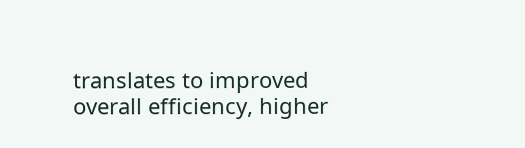translates to improved overall efficiency, higher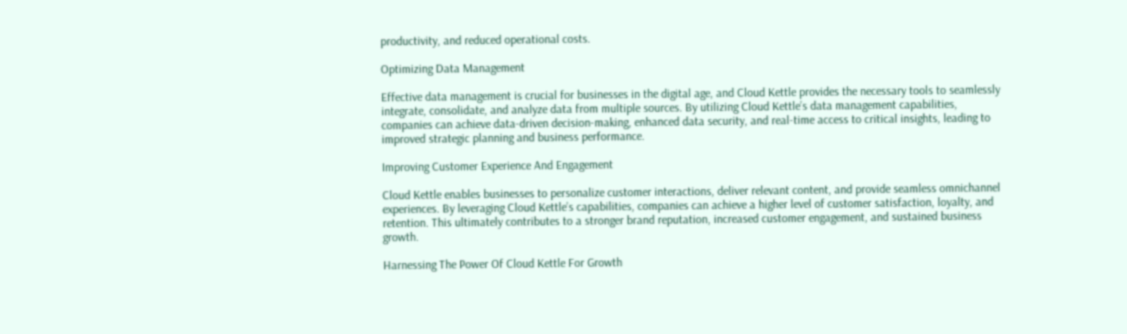productivity, and reduced operational costs.

Optimizing Data Management

Effective data management is crucial for businesses in the digital age, and Cloud Kettle provides the necessary tools to seamlessly integrate, consolidate, and analyze data from multiple sources. By utilizing Cloud Kettle’s data management capabilities, companies can achieve data-driven decision-making, enhanced data security, and real-time access to critical insights, leading to improved strategic planning and business performance.

Improving Customer Experience And Engagement

Cloud Kettle enables businesses to personalize customer interactions, deliver relevant content, and provide seamless omnichannel experiences. By leveraging Cloud Kettle’s capabilities, companies can achieve a higher level of customer satisfaction, loyalty, and retention. This ultimately contributes to a stronger brand reputation, increased customer engagement, and sustained business growth.

Harnessing The Power Of Cloud Kettle For Growth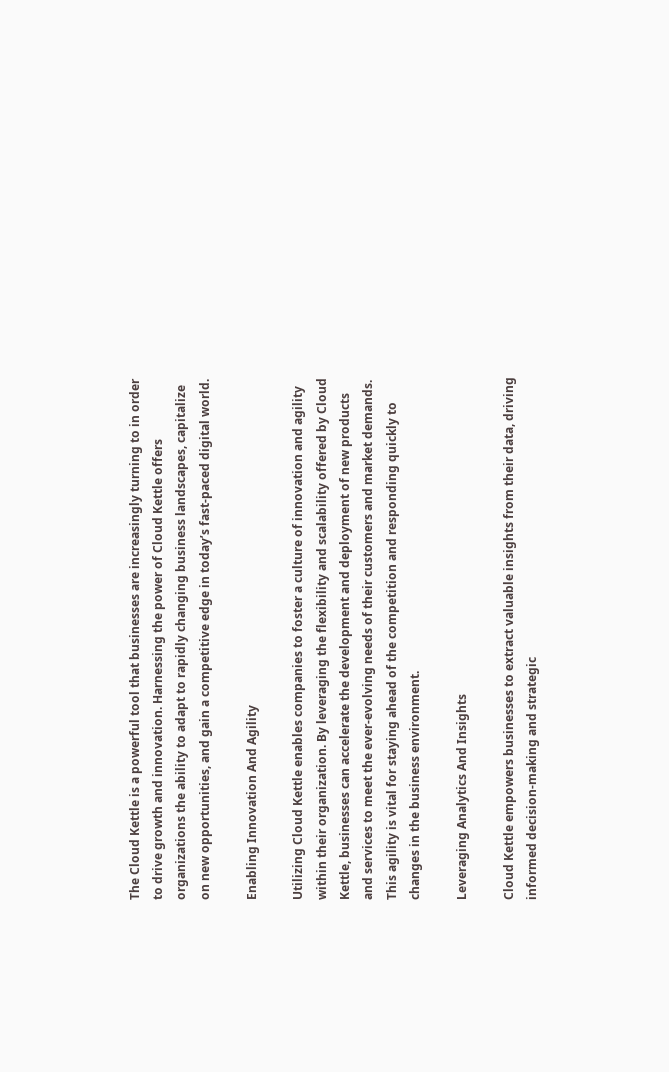The Cloud Kettle is a powerful tool that businesses are increasingly turning to in order to drive growth and innovation. Harnessing the power of Cloud Kettle offers organizations the ability to adapt to rapidly changing business landscapes, capitalize on new opportunities, and gain a competitive edge in today’s fast-paced digital world.

Enabling Innovation And Agility

Utilizing Cloud Kettle enables companies to foster a culture of innovation and agility within their organization. By leveraging the flexibility and scalability offered by Cloud Kettle, businesses can accelerate the development and deployment of new products and services to meet the ever-evolving needs of their customers and market demands. This agility is vital for staying ahead of the competition and responding quickly to changes in the business environment.

Leveraging Analytics And Insights

Cloud Kettle empowers businesses to extract valuable insights from their data, driving informed decision-making and strategic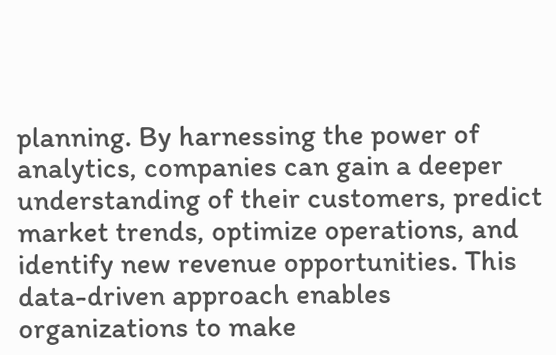planning. By harnessing the power of analytics, companies can gain a deeper understanding of their customers, predict market trends, optimize operations, and identify new revenue opportunities. This data-driven approach enables organizations to make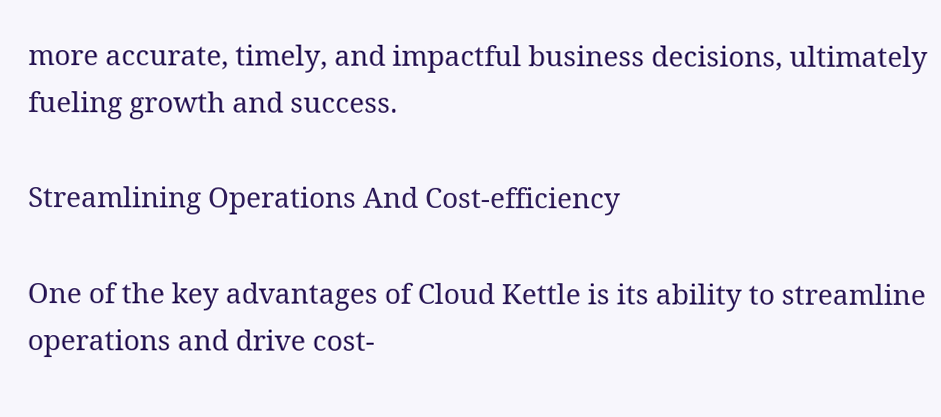more accurate, timely, and impactful business decisions, ultimately fueling growth and success.

Streamlining Operations And Cost-efficiency

One of the key advantages of Cloud Kettle is its ability to streamline operations and drive cost-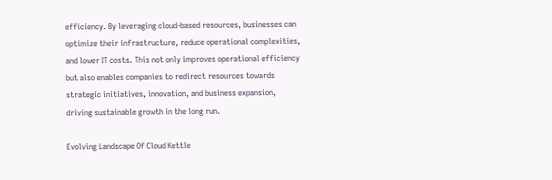efficiency. By leveraging cloud-based resources, businesses can optimize their infrastructure, reduce operational complexities, and lower IT costs. This not only improves operational efficiency but also enables companies to redirect resources towards strategic initiatives, innovation, and business expansion, driving sustainable growth in the long run.

Evolving Landscape Of Cloud Kettle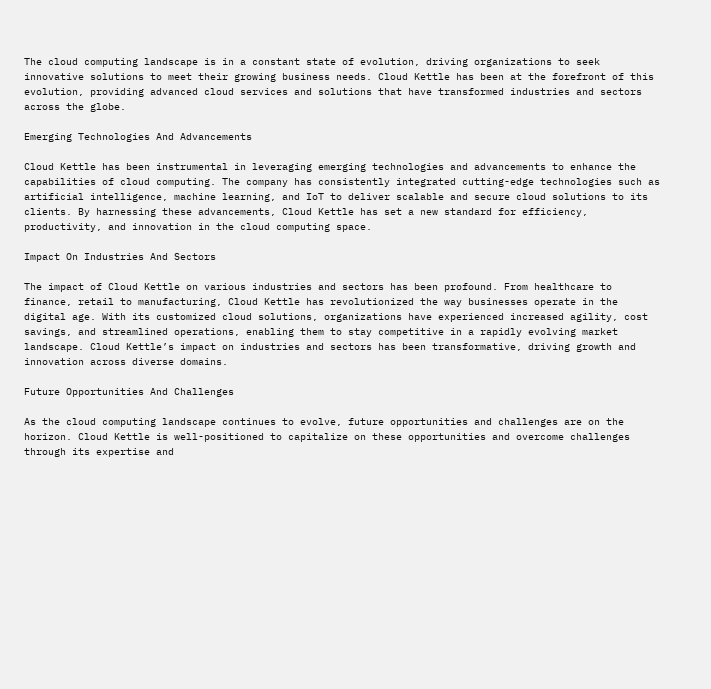The cloud computing landscape is in a constant state of evolution, driving organizations to seek innovative solutions to meet their growing business needs. Cloud Kettle has been at the forefront of this evolution, providing advanced cloud services and solutions that have transformed industries and sectors across the globe.

Emerging Technologies And Advancements

Cloud Kettle has been instrumental in leveraging emerging technologies and advancements to enhance the capabilities of cloud computing. The company has consistently integrated cutting-edge technologies such as artificial intelligence, machine learning, and IoT to deliver scalable and secure cloud solutions to its clients. By harnessing these advancements, Cloud Kettle has set a new standard for efficiency, productivity, and innovation in the cloud computing space.

Impact On Industries And Sectors

The impact of Cloud Kettle on various industries and sectors has been profound. From healthcare to finance, retail to manufacturing, Cloud Kettle has revolutionized the way businesses operate in the digital age. With its customized cloud solutions, organizations have experienced increased agility, cost savings, and streamlined operations, enabling them to stay competitive in a rapidly evolving market landscape. Cloud Kettle’s impact on industries and sectors has been transformative, driving growth and innovation across diverse domains.

Future Opportunities And Challenges

As the cloud computing landscape continues to evolve, future opportunities and challenges are on the horizon. Cloud Kettle is well-positioned to capitalize on these opportunities and overcome challenges through its expertise and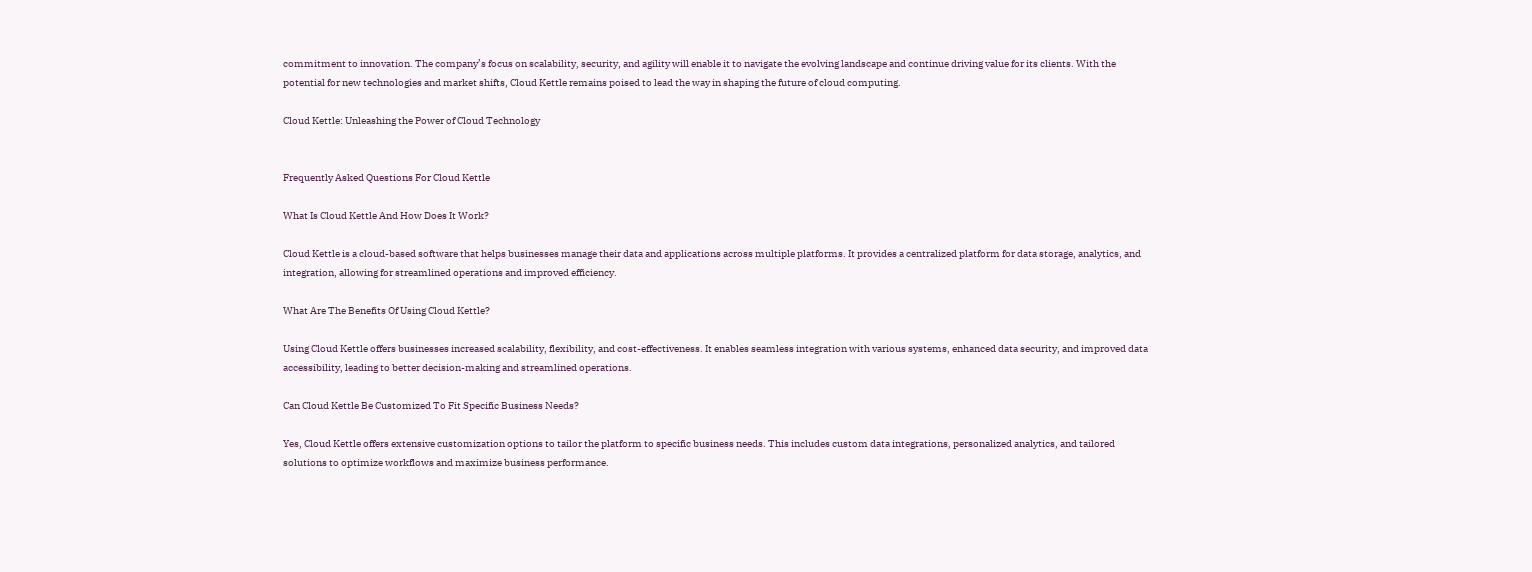commitment to innovation. The company’s focus on scalability, security, and agility will enable it to navigate the evolving landscape and continue driving value for its clients. With the potential for new technologies and market shifts, Cloud Kettle remains poised to lead the way in shaping the future of cloud computing.

Cloud Kettle: Unleashing the Power of Cloud Technology


Frequently Asked Questions For Cloud Kettle

What Is Cloud Kettle And How Does It Work?

Cloud Kettle is a cloud-based software that helps businesses manage their data and applications across multiple platforms. It provides a centralized platform for data storage, analytics, and integration, allowing for streamlined operations and improved efficiency.

What Are The Benefits Of Using Cloud Kettle?

Using Cloud Kettle offers businesses increased scalability, flexibility, and cost-effectiveness. It enables seamless integration with various systems, enhanced data security, and improved data accessibility, leading to better decision-making and streamlined operations.

Can Cloud Kettle Be Customized To Fit Specific Business Needs?

Yes, Cloud Kettle offers extensive customization options to tailor the platform to specific business needs. This includes custom data integrations, personalized analytics, and tailored solutions to optimize workflows and maximize business performance.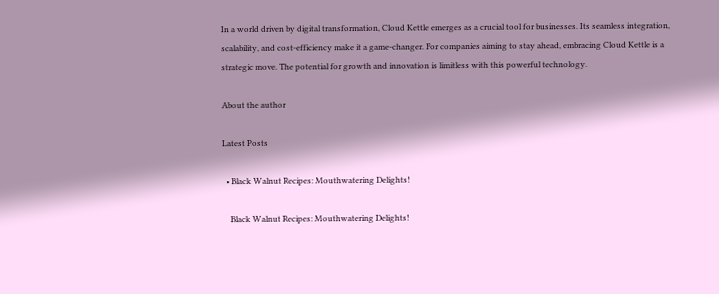In a world driven by digital transformation, Cloud Kettle emerges as a crucial tool for businesses. Its seamless integration, scalability, and cost-efficiency make it a game-changer. For companies aiming to stay ahead, embracing Cloud Kettle is a strategic move. The potential for growth and innovation is limitless with this powerful technology.

About the author

Latest Posts

  • Black Walnut Recipes: Mouthwatering Delights!

    Black Walnut Recipes: Mouthwatering Delights!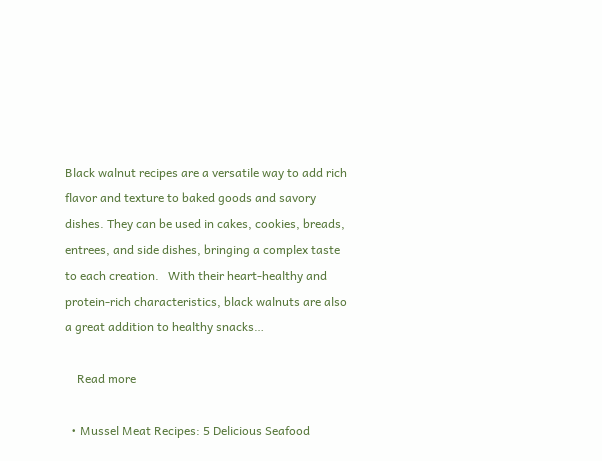Black walnut recipes are a versatile way to add rich flavor and texture to baked goods and savory dishes. They can be used in cakes, cookies, breads, entrees, and side dishes, bringing a complex taste to each creation.   With their heart-healthy and protein-rich characteristics, black walnuts are also a great addition to healthy snacks…

    Read more

  • Mussel Meat Recipes: 5 Delicious Seafood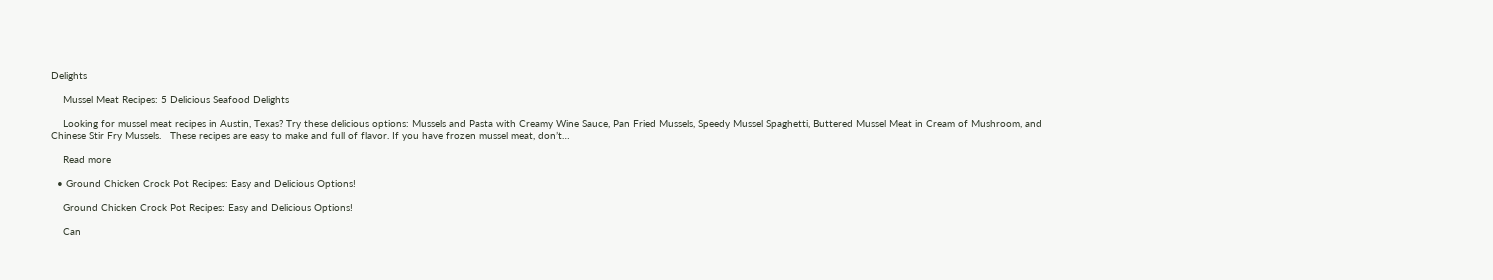Delights

    Mussel Meat Recipes: 5 Delicious Seafood Delights

    Looking for mussel meat recipes in Austin, Texas? Try these delicious options: Mussels and Pasta with Creamy Wine Sauce, Pan Fried Mussels, Speedy Mussel Spaghetti, Buttered Mussel Meat in Cream of Mushroom, and Chinese Stir Fry Mussels.   These recipes are easy to make and full of flavor. If you have frozen mussel meat, don’t…

    Read more

  • Ground Chicken Crock Pot Recipes: Easy and Delicious Options!

    Ground Chicken Crock Pot Recipes: Easy and Delicious Options!

    Can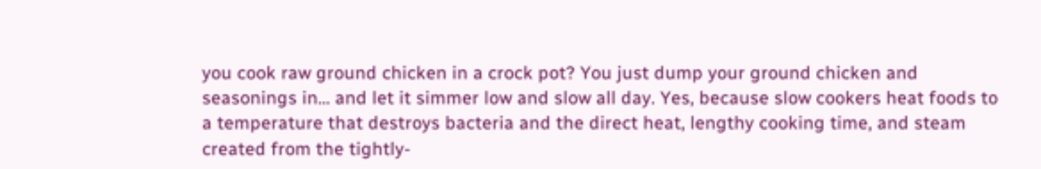you cook raw ground chicken in a crock pot? You just dump your ground chicken and seasonings in… and let it simmer low and slow all day. Yes, because slow cookers heat foods to a temperature that destroys bacteria and the direct heat, lengthy cooking time, and steam created from the tightly-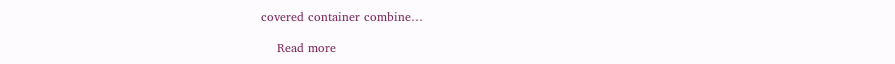covered container combine…

    Read more